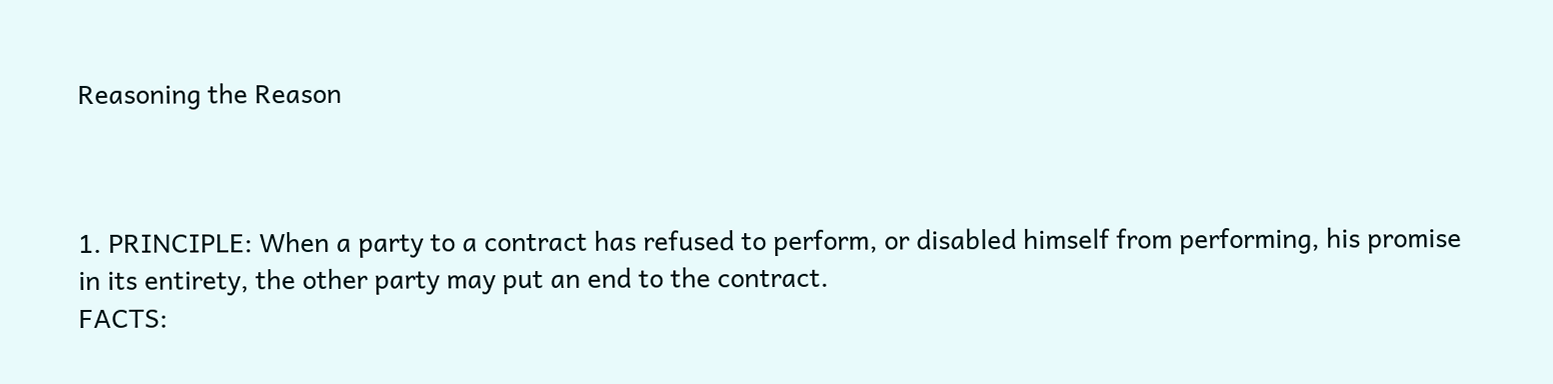Reasoning the Reason



1. PRINCIPLE: When a party to a contract has refused to perform, or disabled himself from performing, his promise in its entirety, the other party may put an end to the contract.
FACTS: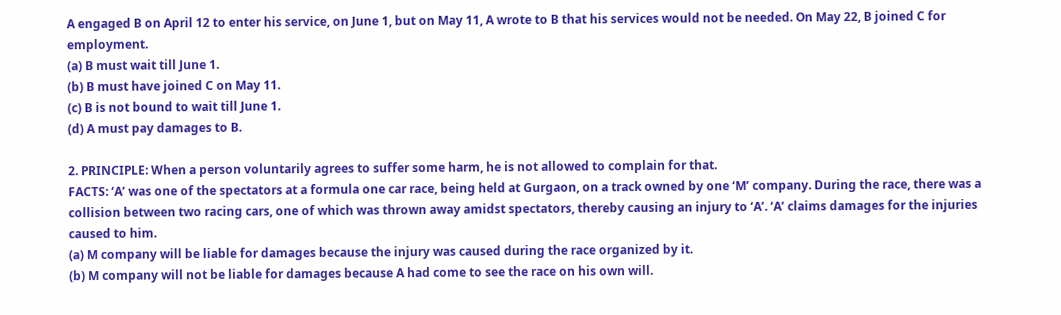A engaged B on April 12 to enter his service, on June 1, but on May 11, A wrote to B that his services would not be needed. On May 22, B joined C for employment.
(a) B must wait till June 1.
(b) B must have joined C on May 11.
(c) B is not bound to wait till June 1.
(d) A must pay damages to B.

2. PRINCIPLE: When a person voluntarily agrees to suffer some harm, he is not allowed to complain for that.
FACTS: ‘A’ was one of the spectators at a formula one car race, being held at Gurgaon, on a track owned by one ‘M’ company. During the race, there was a collision between two racing cars, one of which was thrown away amidst spectators, thereby causing an injury to ‘A’. ‘A’ claims damages for the injuries caused to him.
(a) M company will be liable for damages because the injury was caused during the race organized by it.
(b) M company will not be liable for damages because A had come to see the race on his own will.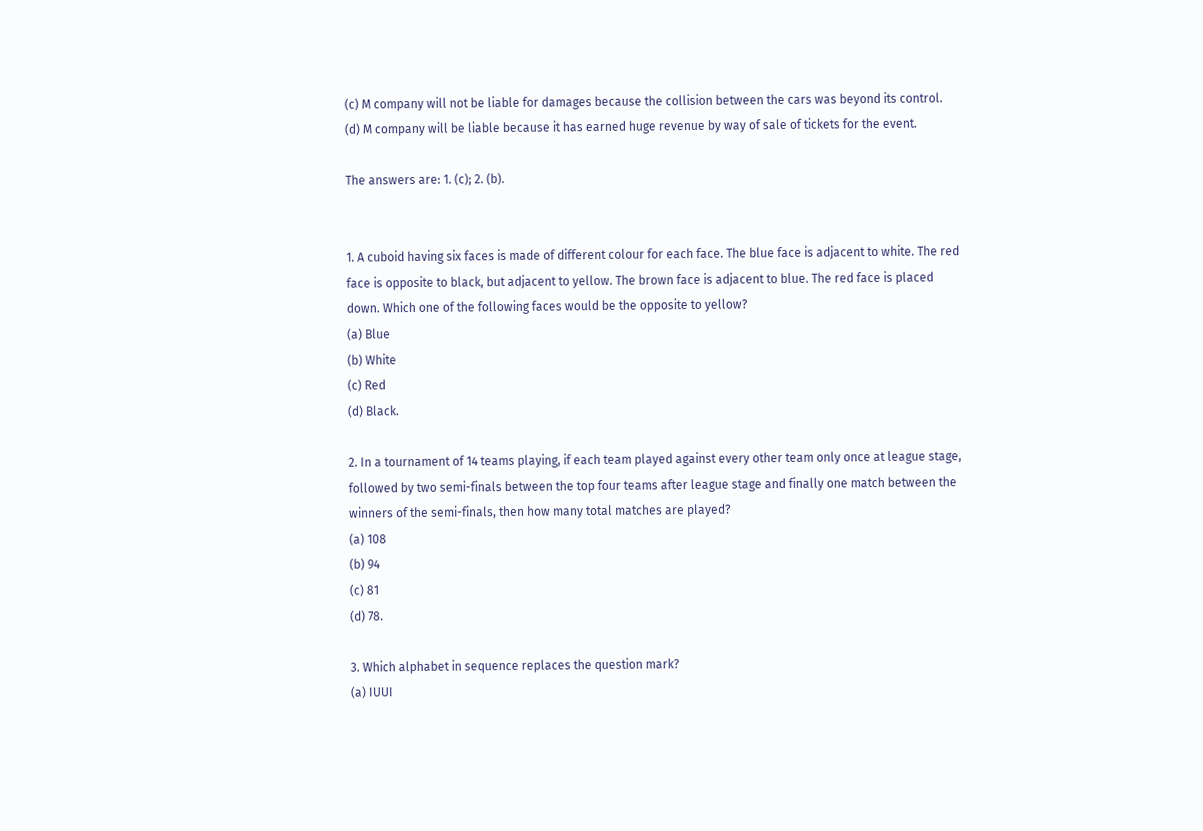(c) M company will not be liable for damages because the collision between the cars was beyond its control.
(d) M company will be liable because it has earned huge revenue by way of sale of tickets for the event.

The answers are: 1. (c); 2. (b).


1. A cuboid having six faces is made of different colour for each face. The blue face is adjacent to white. The red face is opposite to black, but adjacent to yellow. The brown face is adjacent to blue. The red face is placed down. Which one of the following faces would be the opposite to yellow?
(a) Blue
(b) White
(c) Red
(d) Black.

2. In a tournament of 14 teams playing, if each team played against every other team only once at league stage, followed by two semi-finals between the top four teams after league stage and finally one match between the winners of the semi-finals, then how many total matches are played?
(a) 108
(b) 94
(c) 81
(d) 78.

3. Which alphabet in sequence replaces the question mark?
(a) IUUI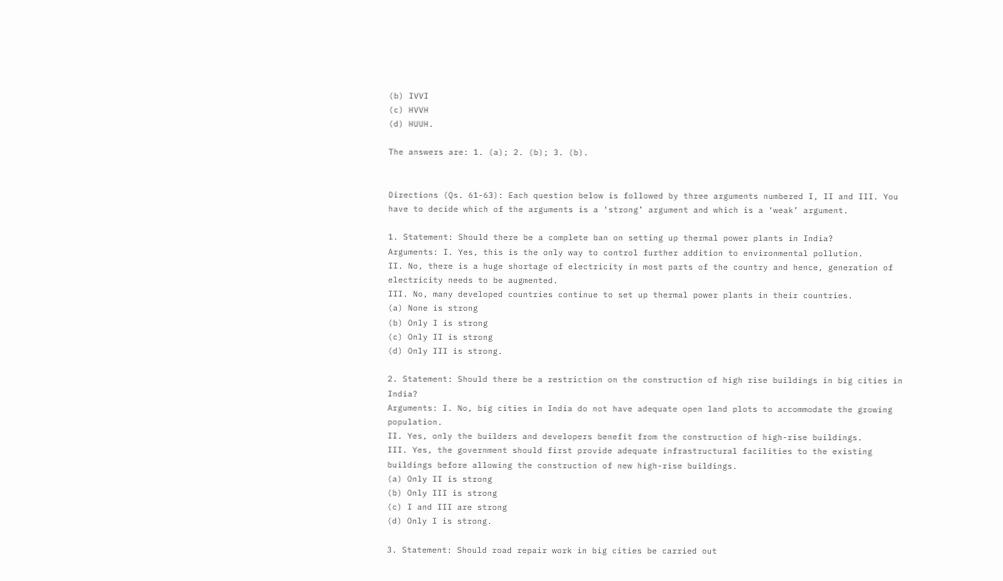(b) IVVI
(c) HVVH
(d) HUUH.

The answers are: 1. (a); 2. (b); 3. (b).


Directions (Qs. 61-63): Each question below is followed by three arguments numbered I, II and III. You have to decide which of the arguments is a ‘strong’ argument and which is a ‘weak’ argument.

1. Statement: Should there be a complete ban on setting up thermal power plants in India?
Arguments: I. Yes, this is the only way to control further addition to environmental pollution.
II. No, there is a huge shortage of electricity in most parts of the country and hence, generation of electricity needs to be augmented.
III. No, many developed countries continue to set up thermal power plants in their countries.
(a) None is strong
(b) Only I is strong
(c) Only II is strong
(d) Only III is strong.

2. Statement: Should there be a restriction on the construction of high rise buildings in big cities in India?
Arguments: I. No, big cities in India do not have adequate open land plots to accommodate the growing population.
II. Yes, only the builders and developers benefit from the construction of high-rise buildings.
III. Yes, the government should first provide adequate infrastructural facilities to the existing buildings before allowing the construction of new high-rise buildings.
(a) Only II is strong
(b) Only III is strong
(c) I and III are strong
(d) Only I is strong.

3. Statement: Should road repair work in big cities be carried out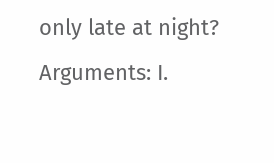only late at night?
Arguments: I.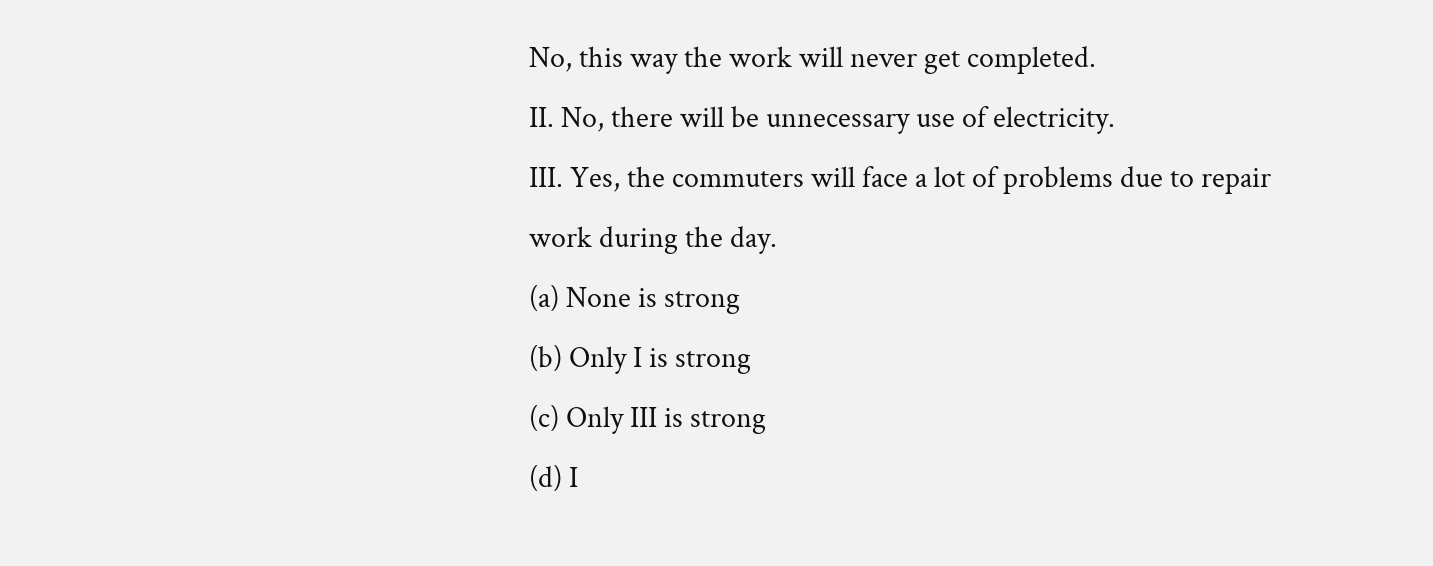No, this way the work will never get completed.
II. No, there will be unnecessary use of electricity.
III. Yes, the commuters will face a lot of problems due to repair work during the day.
(a) None is strong
(b) Only I is strong
(c) Only III is strong
(d) I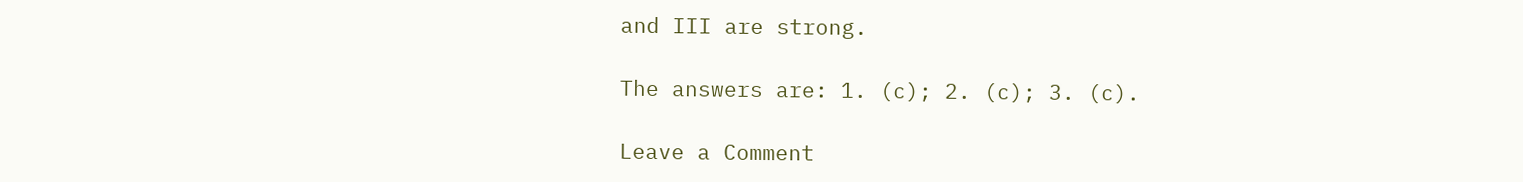and III are strong.

The answers are: 1. (c); 2. (c); 3. (c).

Leave a Comment